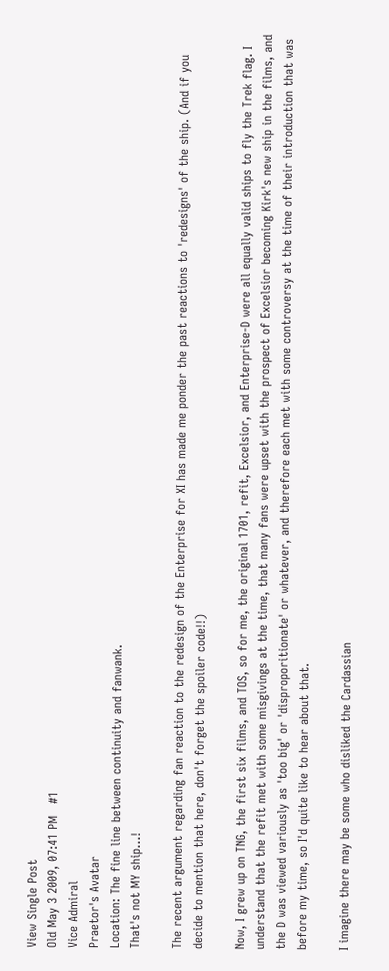View Single Post
Old May 3 2009, 07:41 PM   #1
Vice Admiral
Praetor's Avatar
Location: The fine line between continuity and fanwank.
That's not MY ship...!

The recent argument regarding fan reaction to the redesign of the Enterprise for XI has made me ponder the past reactions to 'redesigns' of the ship. (And if you decide to mention that here, don't forget the spoiler code!!)

Now, I grew up on TNG, the first six films, and TOS, so for me, the original 1701, refit, Excelsior, and Enterprise-D were all equally valid ships to fly the Trek flag. I understand that the refit met with some misgivings at the time, that many fans were upset with the prospect of Excelsior becoming Kirk's new ship in the films, and the D was viewed variously as 'too big' or 'disproporitionate' or whatever, and therefore each met with some controversy at the time of their introduction that was before my time, so I'd quite like to hear about that.

I imagine there may be some who disliked the Cardassian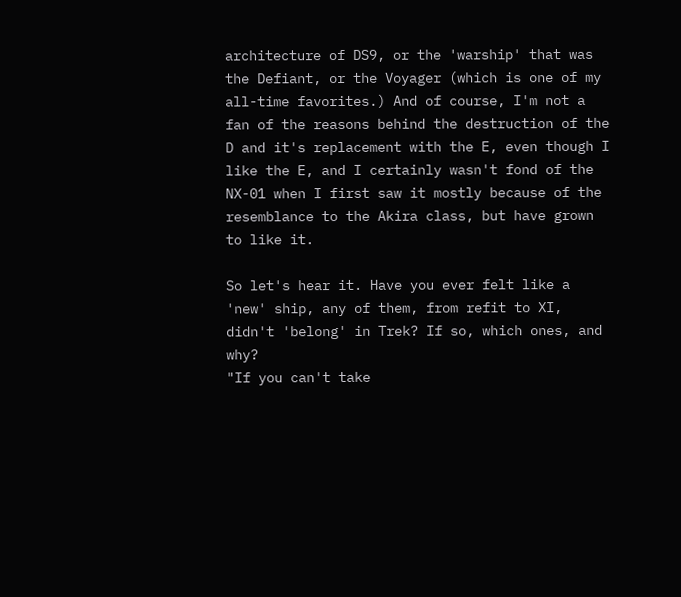architecture of DS9, or the 'warship' that was the Defiant, or the Voyager (which is one of my all-time favorites.) And of course, I'm not a fan of the reasons behind the destruction of the D and it's replacement with the E, even though I like the E, and I certainly wasn't fond of the NX-01 when I first saw it mostly because of the resemblance to the Akira class, but have grown to like it.

So let's hear it. Have you ever felt like a 'new' ship, any of them, from refit to XI, didn't 'belong' in Trek? If so, which ones, and why?
"If you can't take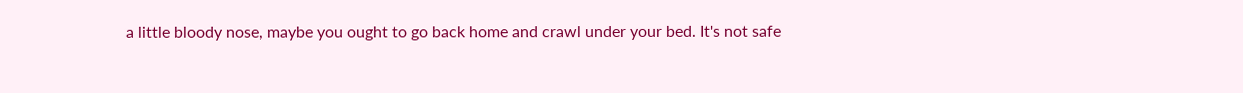a little bloody nose, maybe you ought to go back home and crawl under your bed. It's not safe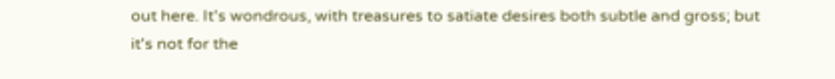out here. It's wondrous, with treasures to satiate desires both subtle and gross; but it's not for the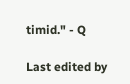timid." - Q

Last edited by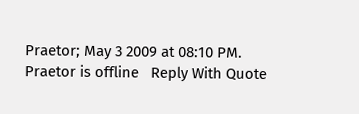Praetor; May 3 2009 at 08:10 PM.
Praetor is offline   Reply With Quote